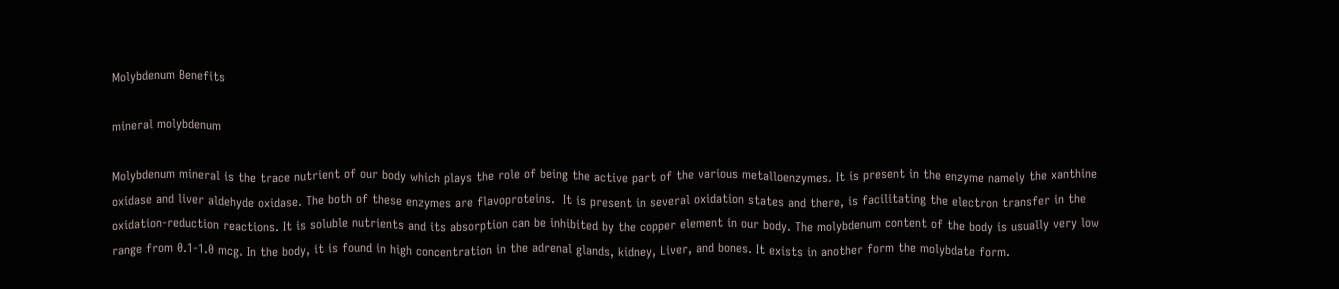Molybdenum Benefits

mineral molybdenum

Molybdenum mineral is the trace nutrient of our body which plays the role of being the active part of the various metalloenzymes. It is present in the enzyme namely the xanthine oxidase and liver aldehyde oxidase. The both of these enzymes are flavoproteins.  It is present in several oxidation states and there, is facilitating the electron transfer in the oxidation-reduction reactions. It is soluble nutrients and its absorption can be inhibited by the copper element in our body. The molybdenum content of the body is usually very low range from 0.1-1.0 mcg. In the body, it is found in high concentration in the adrenal glands, kidney, Liver, and bones. It exists in another form the molybdate form.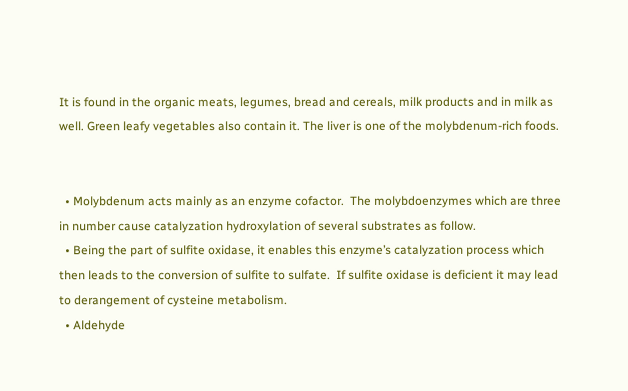It is found in the organic meats, legumes, bread and cereals, milk products and in milk as well. Green leafy vegetables also contain it. The liver is one of the molybdenum-rich foods.


  • Molybdenum acts mainly as an enzyme cofactor.  The molybdoenzymes which are three in number cause catalyzation hydroxylation of several substrates as follow.
  • Being the part of sulfite oxidase, it enables this enzyme’s catalyzation process which then leads to the conversion of sulfite to sulfate.  If sulfite oxidase is deficient it may lead to derangement of cysteine metabolism.
  • Aldehyde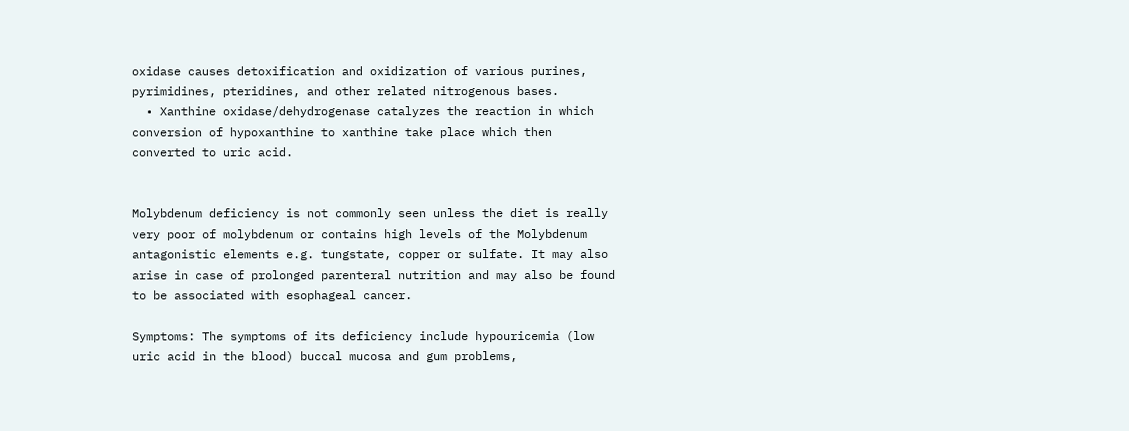oxidase causes detoxification and oxidization of various purines, pyrimidines, pteridines, and other related nitrogenous bases.
  • Xanthine oxidase/dehydrogenase catalyzes the reaction in which conversion of hypoxanthine to xanthine take place which then converted to uric acid.


Molybdenum deficiency is not commonly seen unless the diet is really very poor of molybdenum or contains high levels of the Molybdenum antagonistic elements e.g. tungstate, copper or sulfate. It may also arise in case of prolonged parenteral nutrition and may also be found to be associated with esophageal cancer.

Symptoms: The symptoms of its deficiency include hypouricemia (low uric acid in the blood) buccal mucosa and gum problems,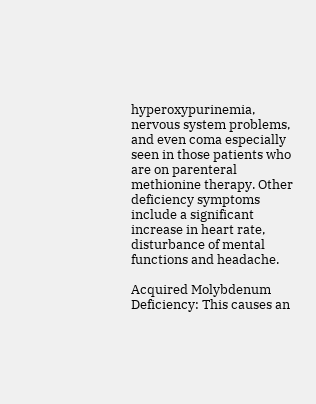hyperoxypurinemia, nervous system problems, and even coma especially seen in those patients who are on parenteral methionine therapy. Other deficiency symptoms include a significant increase in heart rate, disturbance of mental functions and headache.

Acquired Molybdenum Deficiency: This causes an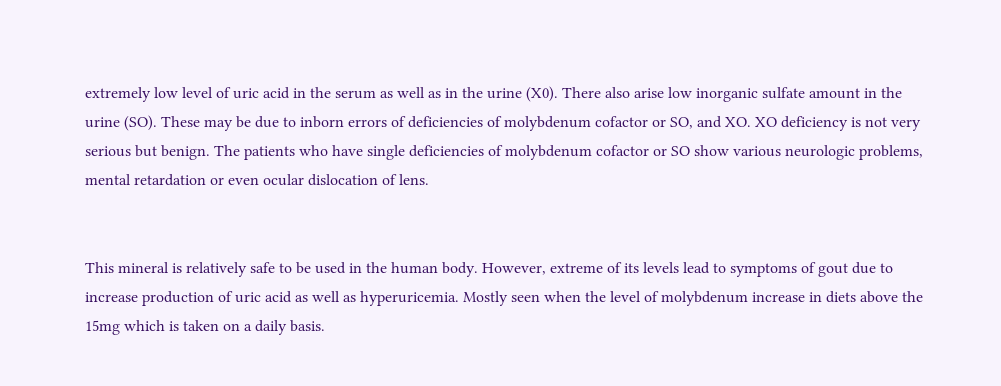extremely low level of uric acid in the serum as well as in the urine (X0). There also arise low inorganic sulfate amount in the urine (SO). These may be due to inborn errors of deficiencies of molybdenum cofactor or SO, and XO. XO deficiency is not very serious but benign. The patients who have single deficiencies of molybdenum cofactor or SO show various neurologic problems, mental retardation or even ocular dislocation of lens.


This mineral is relatively safe to be used in the human body. However, extreme of its levels lead to symptoms of gout due to increase production of uric acid as well as hyperuricemia. Mostly seen when the level of molybdenum increase in diets above the 15mg which is taken on a daily basis.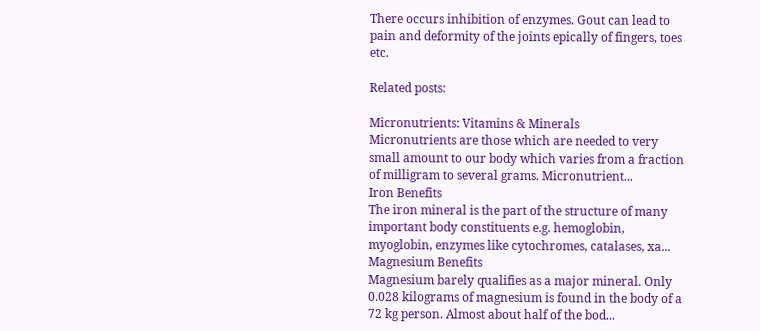There occurs inhibition of enzymes. Gout can lead to pain and deformity of the joints epically of fingers, toes etc.

Related posts:

Micronutrients: Vitamins & Minerals
Micronutrients are those which are needed to very small amount to our body which varies from a fraction of milligram to several grams. Micronutrient...
Iron Benefits
The iron mineral is the part of the structure of many important body constituents e.g. hemoglobin, myoglobin, enzymes like cytochromes, catalases, xa...
Magnesium Benefits
Magnesium barely qualifies as a major mineral. Only 0.028 kilograms of magnesium is found in the body of a 72 kg person. Almost about half of the bod...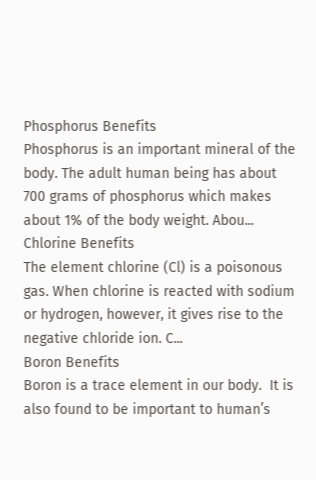Phosphorus Benefits
Phosphorus is an important mineral of the body. The adult human being has about 700 grams of phosphorus which makes about 1% of the body weight. Abou...
Chlorine Benefits
The element chlorine (Cl) is a poisonous gas. When chlorine is reacted with sodium or hydrogen, however, it gives rise to the negative chloride ion. C...
Boron Benefits
Boron is a trace element in our body.  It is also found to be important to human’s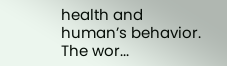health and human’s behavior. The wor...